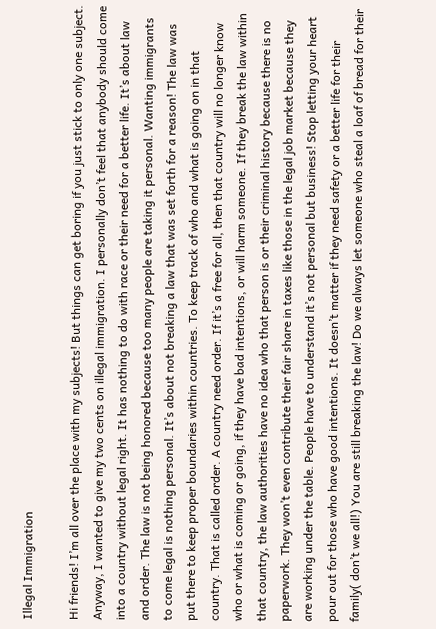Illegal Immigration

Hi friends! I’m all over the place with my subjects! But things can get boring if you just stick to only one subject. Anyway, I wanted to give my two cents on illegal immigration. I personally don’t feel that anybody should come into a country without legal right. It has nothing to do with race or their need for a better life. It’s about law and order. The law is not being honored because too many people are taking it personal. Wanting immigrants to come legal is nothing personal. It’s about not breaking a law that was set forth for a reason! The law was put there to keep proper boundaries within countries. To keep track of who and what is going on in that country. That is called order. A country need order. If it’s a free for all, then that country will no longer know who or what is coming or going, if they have bad intentions, or will harm someone. If they break the law within that country, the law authorities have no idea who that person is or their criminal history because there is no paperwork. They won’t even contribute their fair share in taxes like those in the legal job market because they are working under the table. People have to understand it’s not personal but business! Stop letting your heart pour out for those who have good intentions. It doesn’t matter if they need safety or a better life for their family( don’t we all!) You are still breaking the law! Do we always let someone who steal a loaf of bread for their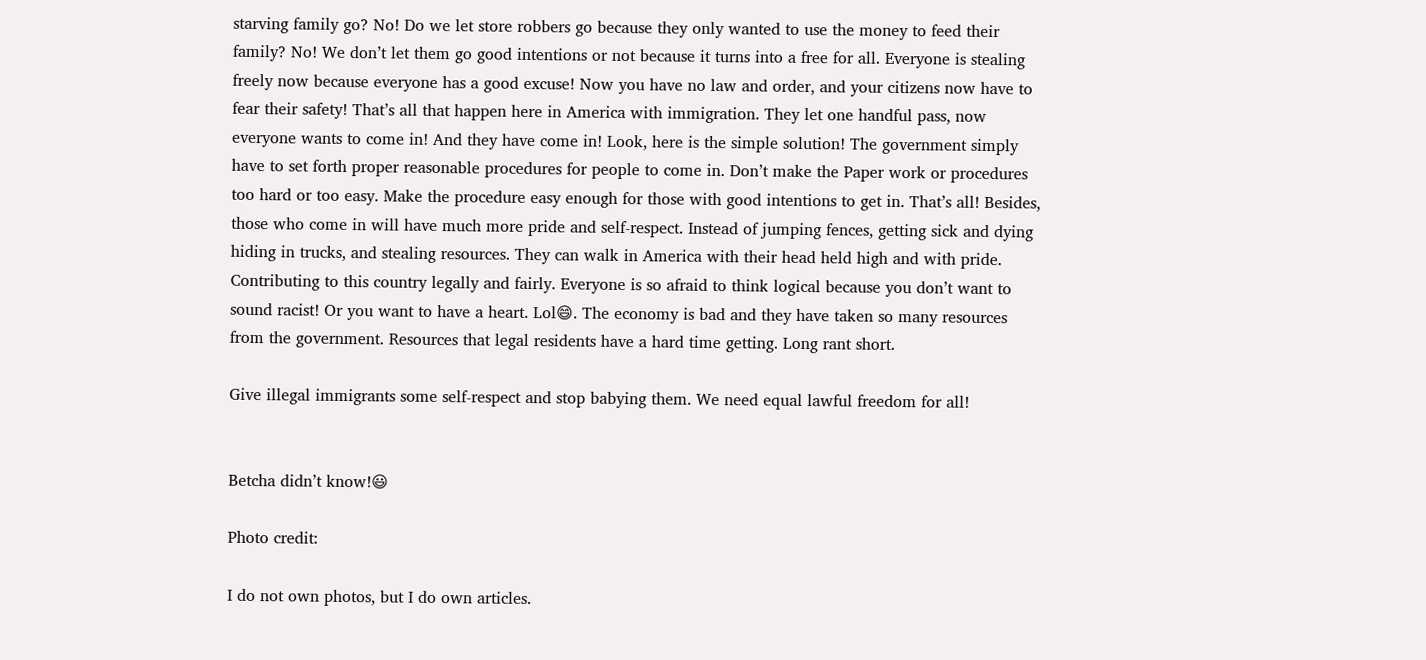starving family go? No! Do we let store robbers go because they only wanted to use the money to feed their family? No! We don’t let them go good intentions or not because it turns into a free for all. Everyone is stealing freely now because everyone has a good excuse! Now you have no law and order, and your citizens now have to fear their safety! That’s all that happen here in America with immigration. They let one handful pass, now everyone wants to come in! And they have come in! Look, here is the simple solution! The government simply have to set forth proper reasonable procedures for people to come in. Don’t make the Paper work or procedures too hard or too easy. Make the procedure easy enough for those with good intentions to get in. That’s all! Besides, those who come in will have much more pride and self-respect. Instead of jumping fences, getting sick and dying hiding in trucks, and stealing resources. They can walk in America with their head held high and with pride. Contributing to this country legally and fairly. Everyone is so afraid to think logical because you don’t want to sound racist! Or you want to have a heart. Lol😄. The economy is bad and they have taken so many resources from the government. Resources that legal residents have a hard time getting. Long rant short.

Give illegal immigrants some self-respect and stop babying them. We need equal lawful freedom for all!


Betcha didn’t know!😃

Photo credit:

I do not own photos, but I do own articles.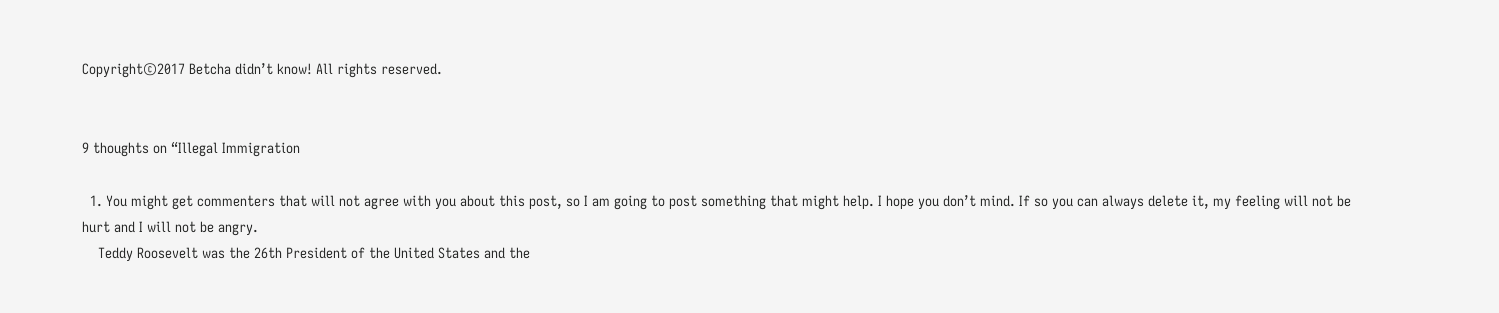Copyright©2017 Betcha didn’t know! All rights reserved.


9 thoughts on “Illegal Immigration

  1. You might get commenters that will not agree with you about this post, so I am going to post something that might help. I hope you don’t mind. If so you can always delete it, my feeling will not be hurt and I will not be angry.
    Teddy Roosevelt was the 26th President of the United States and the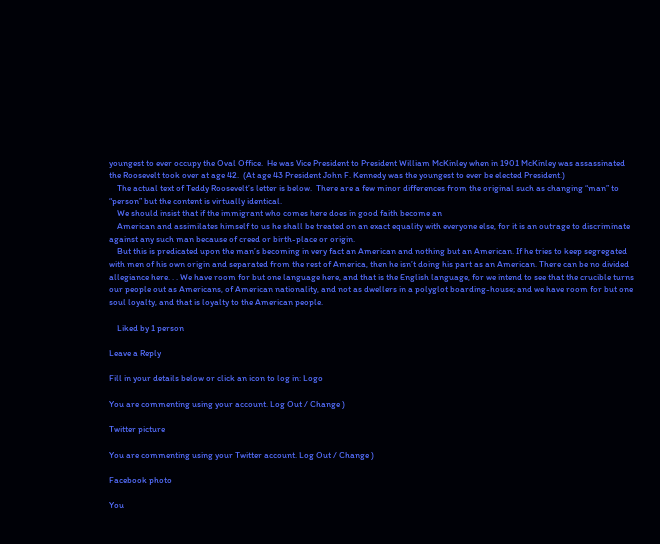youngest to ever occupy the Oval Office.  He was Vice President to President William McKinley when in 1901 McKinley was assassinated the Roosevelt took over at age 42.  (At age 43 President John F. Kennedy was the youngest to ever be elected President.)
    The actual text of Teddy Roosevelt’s letter is below.  There are a few minor differences from the original such as changing “man” to “person” but the content is virtually identical.
    We should insist that if the immigrant who comes here does in good faith become an
    American and assimilates himself to us he shall be treated on an exact equality with everyone else, for it is an outrage to discriminate against any such man because of creed or birth-place or origin.
    But this is predicated upon the man’s becoming in very fact an American and nothing but an American. If he tries to keep segregated with men of his own origin and separated from the rest of America, then he isn’t doing his part as an American. There can be no divided allegiance here. . . We have room for but one language here, and that is the English language, for we intend to see that the crucible turns our people out as Americans, of American nationality, and not as dwellers in a polyglot boarding-house; and we have room for but one soul loyalty, and that is loyalty to the American people.

    Liked by 1 person

Leave a Reply

Fill in your details below or click an icon to log in: Logo

You are commenting using your account. Log Out / Change )

Twitter picture

You are commenting using your Twitter account. Log Out / Change )

Facebook photo

You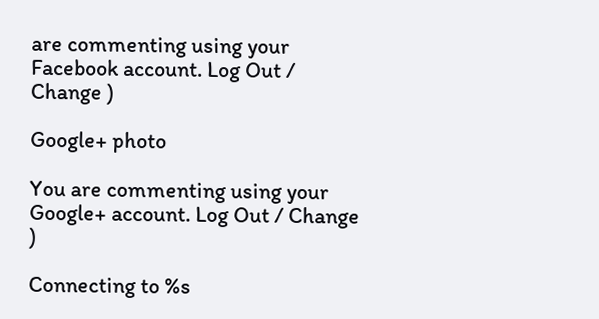are commenting using your Facebook account. Log Out / Change )

Google+ photo

You are commenting using your Google+ account. Log Out / Change )

Connecting to %s